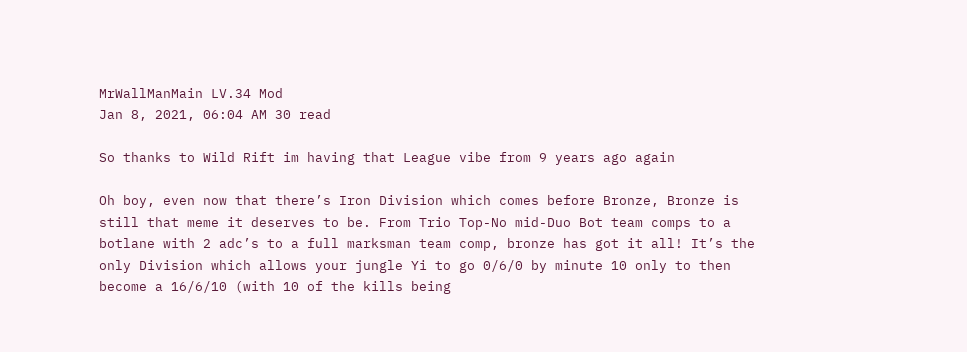MrWallManMain LV.34 Mod
Jan 8, 2021, 06:04 AM 30 read

So thanks to Wild Rift im having that League vibe from 9 years ago again

Oh boy, even now that there’s Iron Division which comes before Bronze, Bronze is still that meme it deserves to be. From Trio Top-No mid-Duo Bot team comps to a botlane with 2 adc’s to a full marksman team comp, bronze has got it all! It’s the only Division which allows your jungle Yi to go 0/6/0 by minute 10 only to then become a 16/6/10 (with 10 of the kills being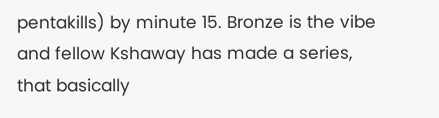pentakills) by minute 15. Bronze is the vibe and fellow Kshaway has made a series, that basically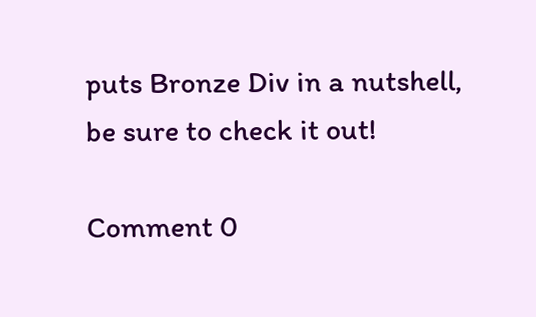puts Bronze Div in a nutshell, be sure to check it out!

Comment 0